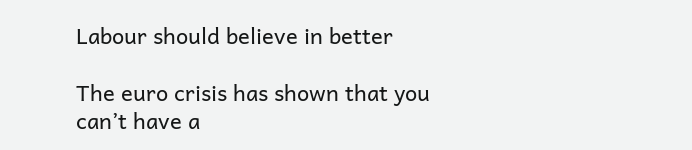Labour should believe in better

The euro crisis has shown that you can’t have a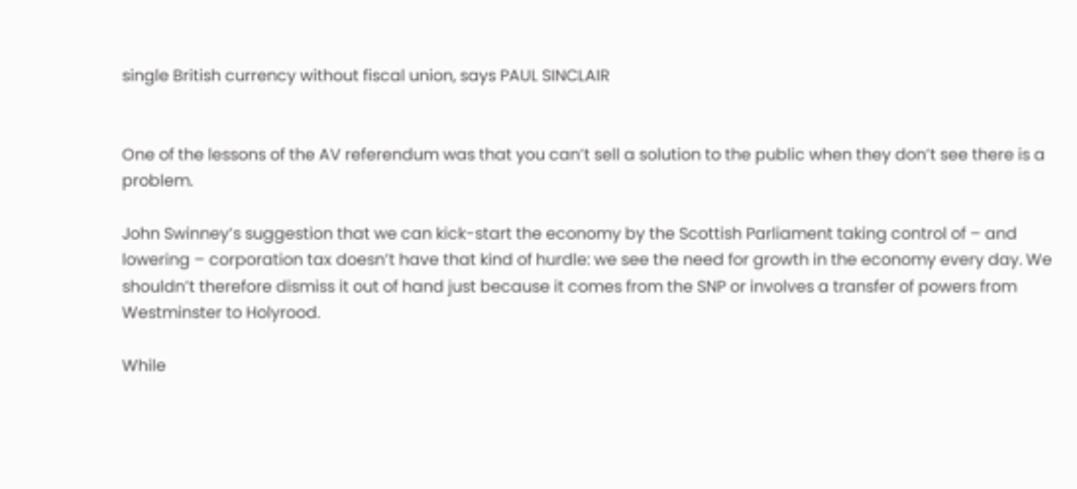single British currency without fiscal union, says PAUL SINCLAIR


One of the lessons of the AV referendum was that you can’t sell a solution to the public when they don’t see there is a problem.

John Swinney’s suggestion that we can kick-start the economy by the Scottish Parliament taking control of – and lowering – corporation tax doesn’t have that kind of hurdle: we see the need for growth in the economy every day. We shouldn’t therefore dismiss it out of hand just because it comes from the SNP or involves a transfer of powers from Westminster to Holyrood.

While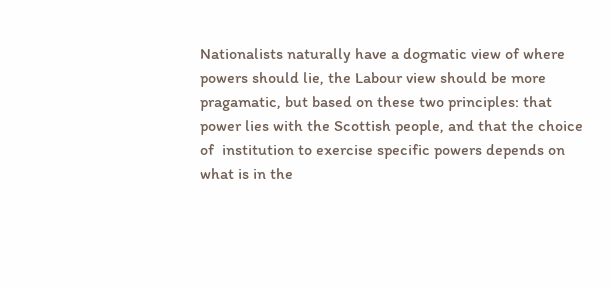Nationalists naturally have a dogmatic view of where powers should lie, the Labour view should be more pragamatic, but based on these two principles: that power lies with the Scottish people, and that the choice of  institution to exercise specific powers depends on what is in the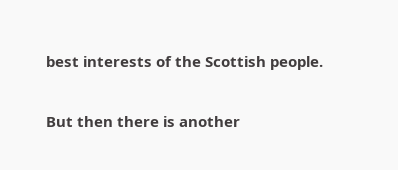best interests of the Scottish people.

But then there is another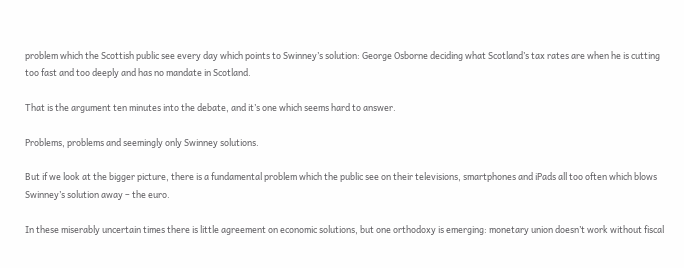problem which the Scottish public see every day which points to Swinney’s solution: George Osborne deciding what Scotland’s tax rates are when he is cutting too fast and too deeply and has no mandate in Scotland.

That is the argument ten minutes into the debate, and it’s one which seems hard to answer.

Problems, problems and seemingly only Swinney solutions.

But if we look at the bigger picture, there is a fundamental problem which the public see on their televisions, smartphones and iPads all too often which blows Swinney’s solution away – the euro.

In these miserably uncertain times there is little agreement on economic solutions, but one orthodoxy is emerging: monetary union doesn’t work without fiscal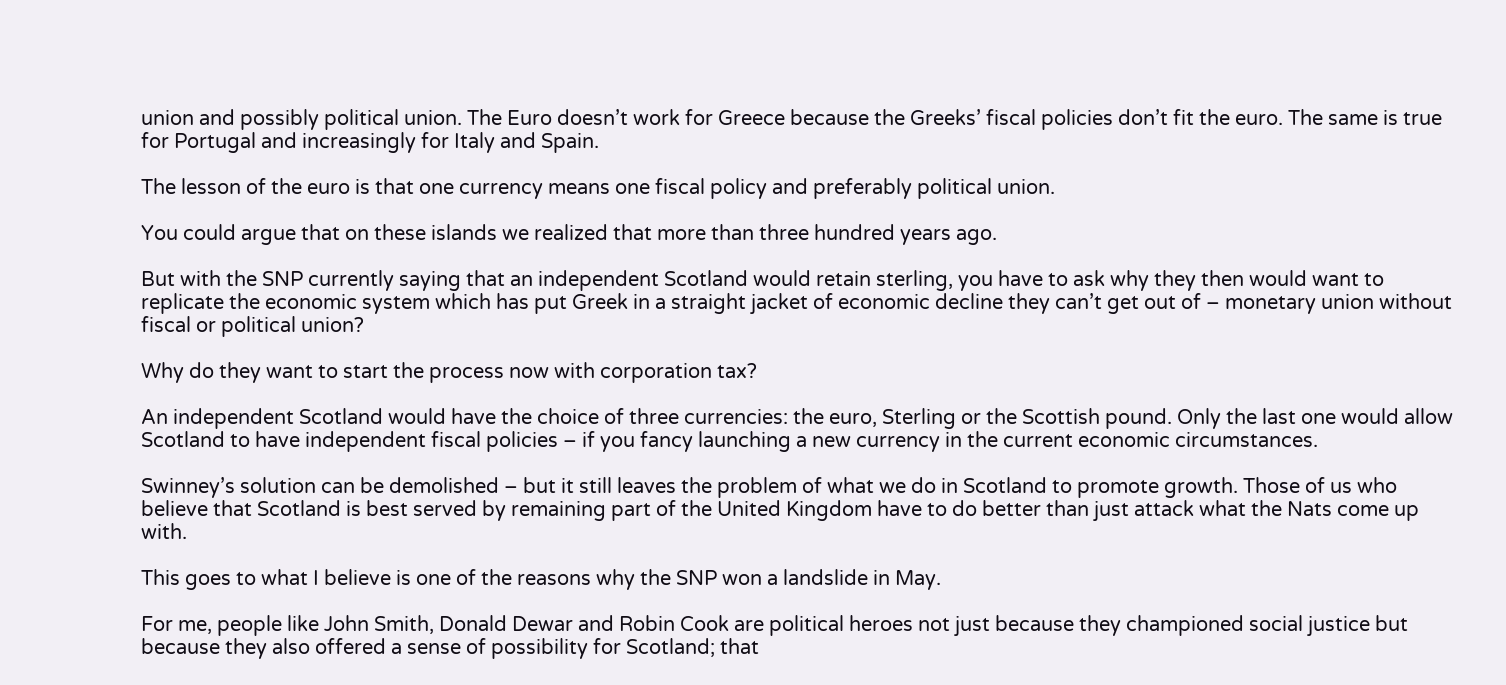union and possibly political union. The Euro doesn’t work for Greece because the Greeks’ fiscal policies don’t fit the euro. The same is true for Portugal and increasingly for Italy and Spain.

The lesson of the euro is that one currency means one fiscal policy and preferably political union.

You could argue that on these islands we realized that more than three hundred years ago.

But with the SNP currently saying that an independent Scotland would retain sterling, you have to ask why they then would want to replicate the economic system which has put Greek in a straight jacket of economic decline they can’t get out of – monetary union without fiscal or political union?

Why do they want to start the process now with corporation tax?

An independent Scotland would have the choice of three currencies: the euro, Sterling or the Scottish pound. Only the last one would allow Scotland to have independent fiscal policies – if you fancy launching a new currency in the current economic circumstances.

Swinney’s solution can be demolished – but it still leaves the problem of what we do in Scotland to promote growth. Those of us who believe that Scotland is best served by remaining part of the United Kingdom have to do better than just attack what the Nats come up with.

This goes to what I believe is one of the reasons why the SNP won a landslide in May.

For me, people like John Smith, Donald Dewar and Robin Cook are political heroes not just because they championed social justice but because they also offered a sense of possibility for Scotland; that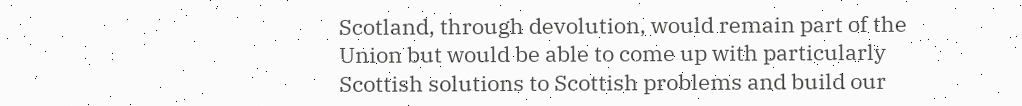Scotland, through devolution, would remain part of the Union but would be able to come up with particularly Scottish solutions to Scottish problems and build our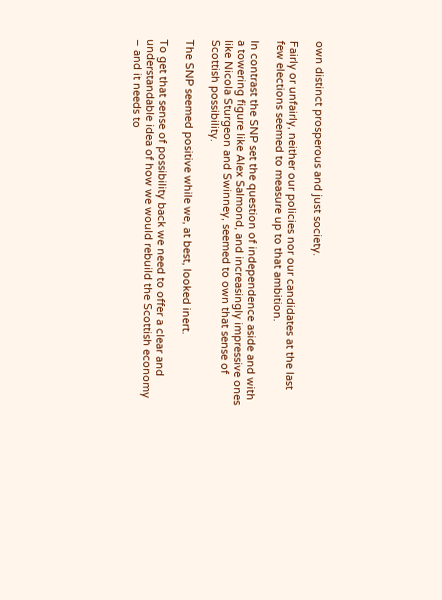own distinct prosperous and just society.

Fairly or unfairly, neither our policies nor our candidates at the last few elections seemed to measure up to that ambition.

In contrast the SNP set the question of independence aside and with a towering figure like Alex Salmond, and increasingly impressive ones like Nicola Sturgeon and Swinney, seemed to own that sense of Scottish possibility.

The SNP seemed positive while we, at best, looked inert.

To get that sense of possibility back we need to offer a clear and understandable idea of how we would rebuild the Scottish economy – and it needs to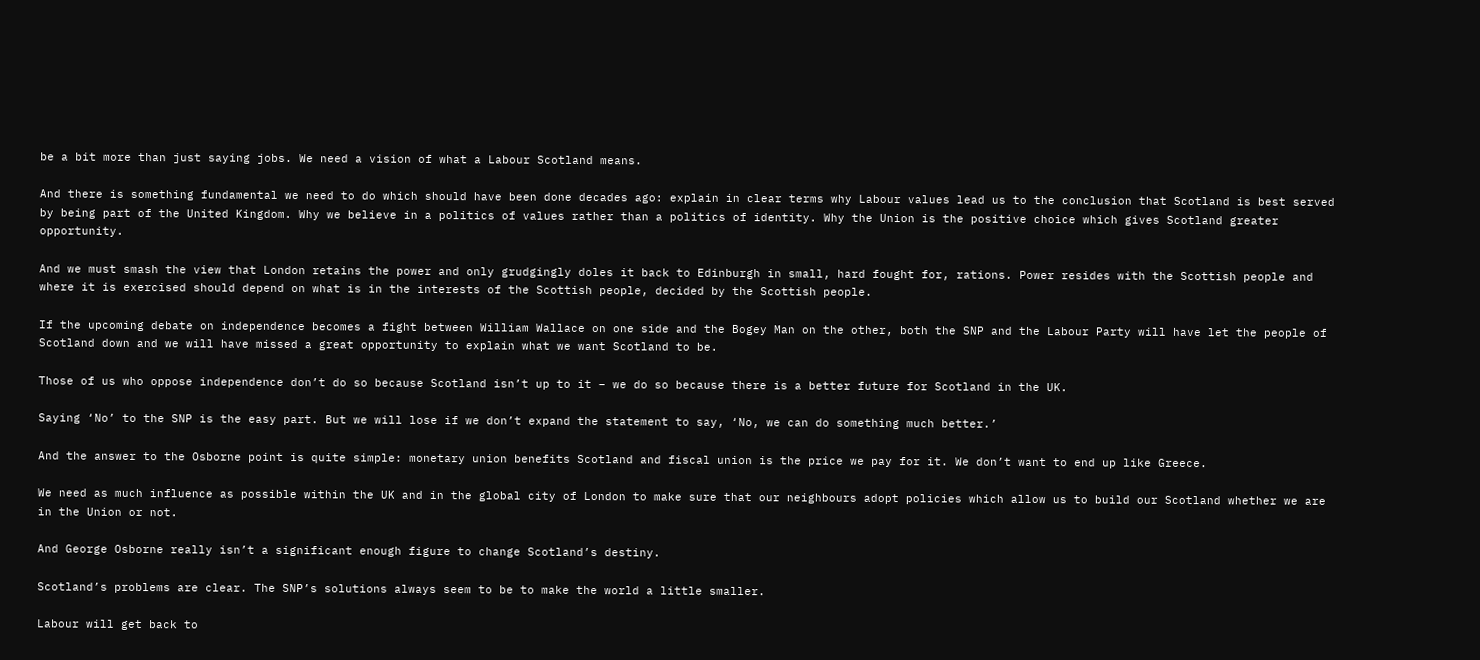be a bit more than just saying jobs. We need a vision of what a Labour Scotland means.

And there is something fundamental we need to do which should have been done decades ago: explain in clear terms why Labour values lead us to the conclusion that Scotland is best served by being part of the United Kingdom. Why we believe in a politics of values rather than a politics of identity. Why the Union is the positive choice which gives Scotland greater opportunity.

And we must smash the view that London retains the power and only grudgingly doles it back to Edinburgh in small, hard fought for, rations. Power resides with the Scottish people and where it is exercised should depend on what is in the interests of the Scottish people, decided by the Scottish people.

If the upcoming debate on independence becomes a fight between William Wallace on one side and the Bogey Man on the other, both the SNP and the Labour Party will have let the people of Scotland down and we will have missed a great opportunity to explain what we want Scotland to be.

Those of us who oppose independence don’t do so because Scotland isn’t up to it – we do so because there is a better future for Scotland in the UK.

Saying ‘No’ to the SNP is the easy part. But we will lose if we don’t expand the statement to say, ‘No, we can do something much better.’

And the answer to the Osborne point is quite simple: monetary union benefits Scotland and fiscal union is the price we pay for it. We don’t want to end up like Greece.

We need as much influence as possible within the UK and in the global city of London to make sure that our neighbours adopt policies which allow us to build our Scotland whether we are in the Union or not.

And George Osborne really isn’t a significant enough figure to change Scotland’s destiny.

Scotland’s problems are clear. The SNP’s solutions always seem to be to make the world a little smaller.

Labour will get back to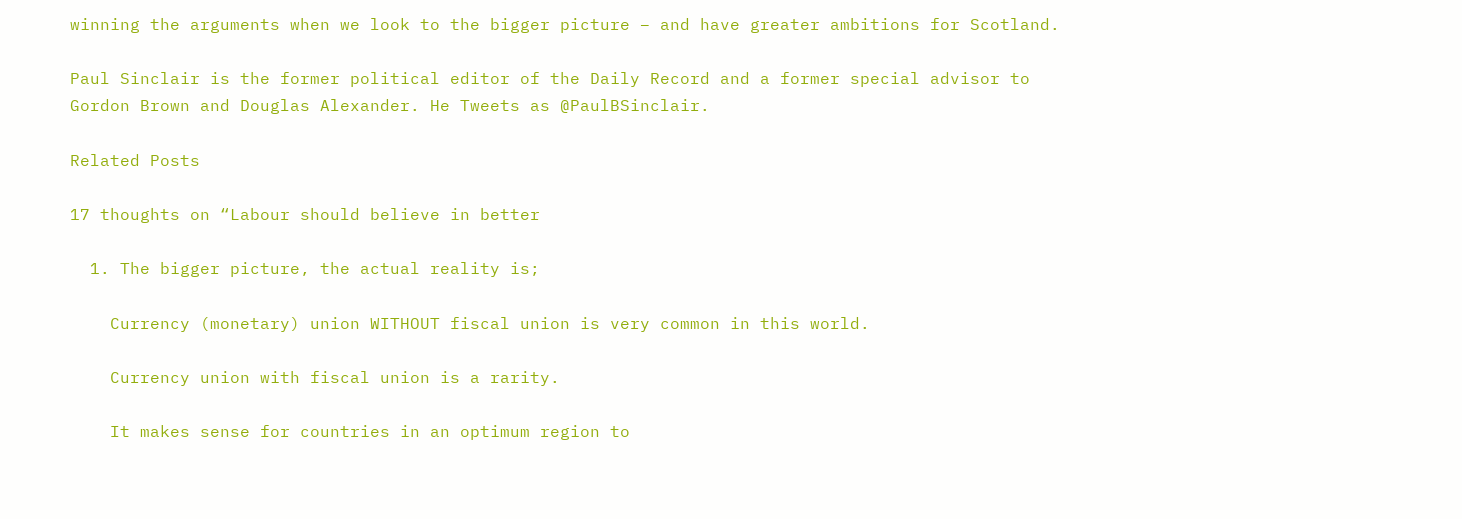winning the arguments when we look to the bigger picture – and have greater ambitions for Scotland.

Paul Sinclair is the former political editor of the Daily Record and a former special advisor to Gordon Brown and Douglas Alexander. He Tweets as @PaulBSinclair.

Related Posts

17 thoughts on “Labour should believe in better

  1. The bigger picture, the actual reality is;

    Currency (monetary) union WITHOUT fiscal union is very common in this world.

    Currency union with fiscal union is a rarity.

    It makes sense for countries in an optimum region to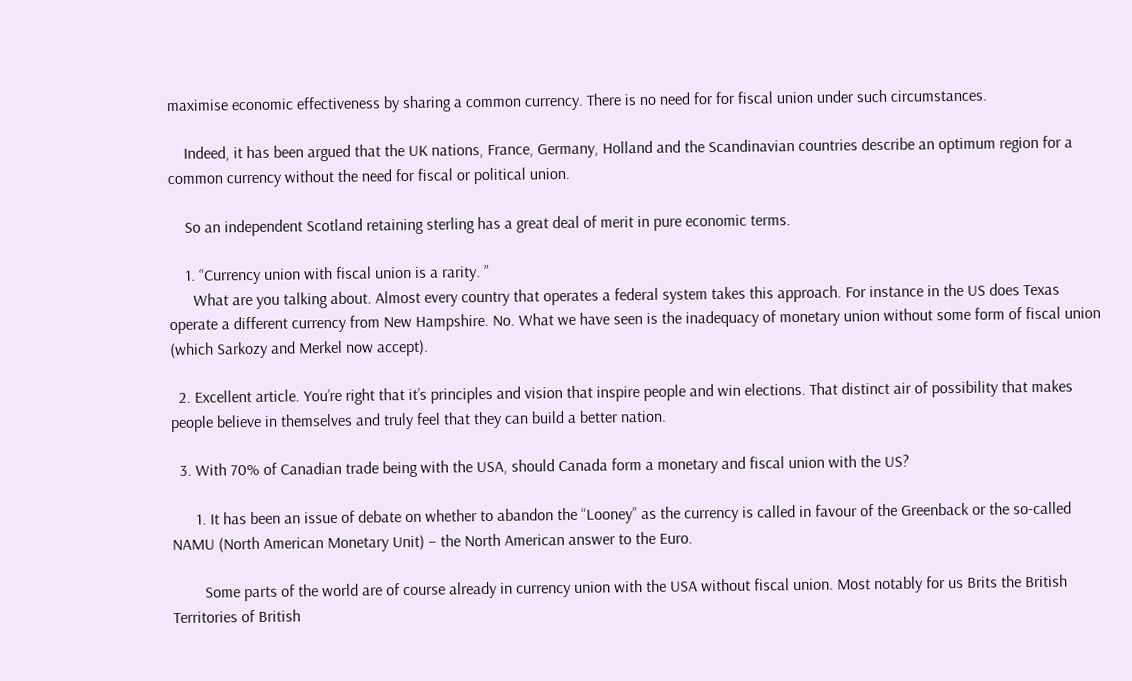maximise economic effectiveness by sharing a common currency. There is no need for for fiscal union under such circumstances.

    Indeed, it has been argued that the UK nations, France, Germany, Holland and the Scandinavian countries describe an optimum region for a common currency without the need for fiscal or political union.

    So an independent Scotland retaining sterling has a great deal of merit in pure economic terms.

    1. “Currency union with fiscal union is a rarity. ”
      What are you talking about. Almost every country that operates a federal system takes this approach. For instance in the US does Texas operate a different currency from New Hampshire. No. What we have seen is the inadequacy of monetary union without some form of fiscal union (which Sarkozy and Merkel now accept).

  2. Excellent article. You’re right that it’s principles and vision that inspire people and win elections. That distinct air of possibility that makes people believe in themselves and truly feel that they can build a better nation.

  3. With 70% of Canadian trade being with the USA, should Canada form a monetary and fiscal union with the US?

      1. It has been an issue of debate on whether to abandon the “Looney” as the currency is called in favour of the Greenback or the so-called NAMU (North American Monetary Unit) – the North American answer to the Euro.

        Some parts of the world are of course already in currency union with the USA without fiscal union. Most notably for us Brits the British Territories of British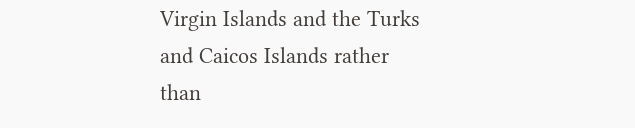Virgin Islands and the Turks and Caicos Islands rather than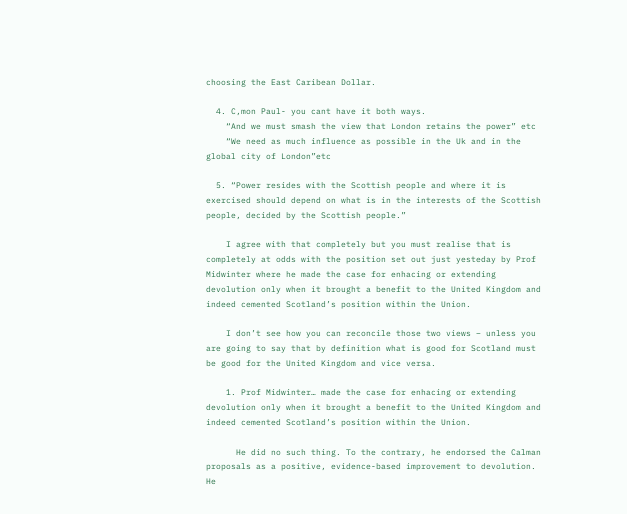choosing the East Caribean Dollar.

  4. C,mon Paul- you cant have it both ways.
    “And we must smash the view that London retains the power” etc
    “We need as much influence as possible in the Uk and in the global city of London”etc

  5. “Power resides with the Scottish people and where it is exercised should depend on what is in the interests of the Scottish people, decided by the Scottish people.”

    I agree with that completely but you must realise that is completely at odds with the position set out just yesteday by Prof Midwinter where he made the case for enhacing or extending devolution only when it brought a benefit to the United Kingdom and indeed cemented Scotland’s position within the Union.

    I don’t see how you can reconcile those two views – unless you are going to say that by definition what is good for Scotland must be good for the United Kingdom and vice versa.

    1. Prof Midwinter… made the case for enhacing or extending devolution only when it brought a benefit to the United Kingdom and indeed cemented Scotland’s position within the Union.

      He did no such thing. To the contrary, he endorsed the Calman proposals as a positive, evidence-based improvement to devolution. He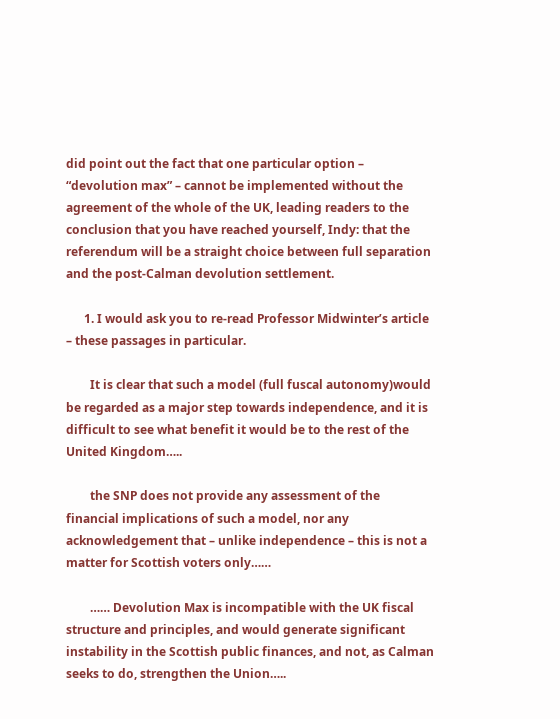did point out the fact that one particular option – “devolution max” – cannot be implemented without the agreement of the whole of the UK, leading readers to the conclusion that you have reached yourself, Indy: that the referendum will be a straight choice between full separation and the post-Calman devolution settlement.

      1. I would ask you to re-read Professor Midwinter’s article – these passages in particular.

        It is clear that such a model (full fuscal autonomy)would be regarded as a major step towards independence, and it is difficult to see what benefit it would be to the rest of the United Kingdom…..

        the SNP does not provide any assessment of the financial implications of such a model, nor any acknowledgement that – unlike independence – this is not a matter for Scottish voters only……

        …… Devolution Max is incompatible with the UK fiscal structure and principles, and would generate significant instability in the Scottish public finances, and not, as Calman seeks to do, strengthen the Union…..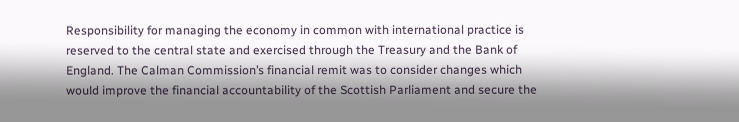Responsibility for managing the economy in common with international practice is reserved to the central state and exercised through the Treasury and the Bank of England. The Calman Commission’s financial remit was to consider changes which would improve the financial accountability of the Scottish Parliament and secure the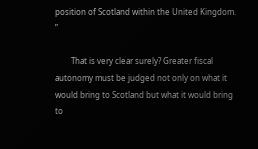position of Scotland within the United Kingdom. ”

        That is very clear surely? Greater fiscal autonomy must be judged not only on what it would bring to Scotland but what it would bring to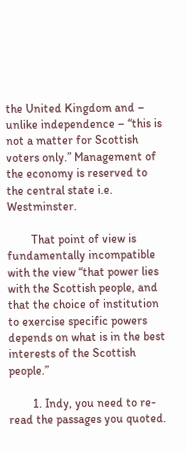the United Kingdom and – unlike independence – “this is not a matter for Scottish voters only.” Management of the economy is reserved to the central state i.e. Westminster.

        That point of view is fundamentally incompatible with the view “that power lies with the Scottish people, and that the choice of institution to exercise specific powers depends on what is in the best interests of the Scottish people.”

        1. Indy, you need to re-read the passages you quoted.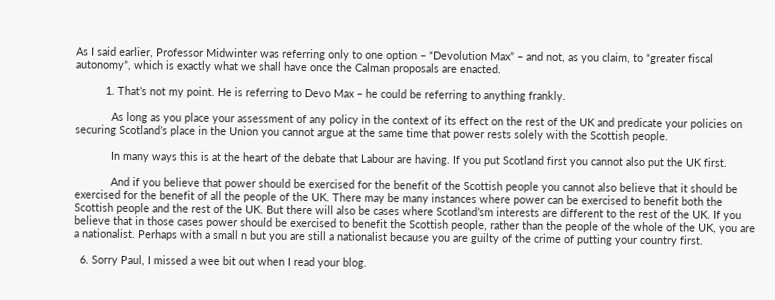As I said earlier, Professor Midwinter was referring only to one option – “Devolution Max” – and not, as you claim, to “greater fiscal autonomy”, which is exactly what we shall have once the Calman proposals are enacted.

          1. That’s not my point. He is referring to Devo Max – he could be referring to anything frankly.

            As long as you place your assessment of any policy in the context of its effect on the rest of the UK and predicate your policies on securing Scotland’s place in the Union you cannot argue at the same time that power rests solely with the Scottish people.

            In many ways this is at the heart of the debate that Labour are having. If you put Scotland first you cannot also put the UK first.

            And if you believe that power should be exercised for the benefit of the Scottish people you cannot also believe that it should be exercised for the benefit of all the people of the UK. There may be many instances where power can be exercised to benefit both the Scottish people and the rest of the UK. But there will also be cases where Scotland’sm interests are different to the rest of the UK. If you believe that in those cases power should be exercised to benefit the Scottish people, rather than the people of the whole of the UK, you are a nationalist. Perhaps with a small n but you are still a nationalist because you are guilty of the crime of putting your country first.

  6. Sorry Paul, I missed a wee bit out when I read your blog.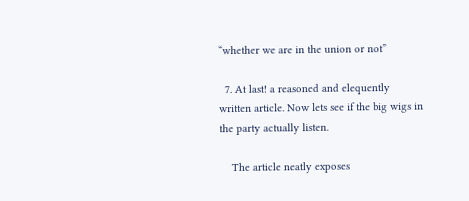“whether we are in the union or not”

  7. At last! a reasoned and elequently written article. Now lets see if the big wigs in the party actually listen.

    The article neatly exposes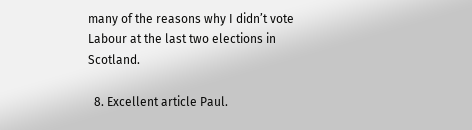many of the reasons why I didn’t vote Labour at the last two elections in Scotland.

  8. Excellent article Paul.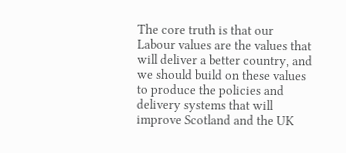The core truth is that our Labour values are the values that will deliver a better country, and we should build on these values to produce the policies and delivery systems that will improve Scotland and the UK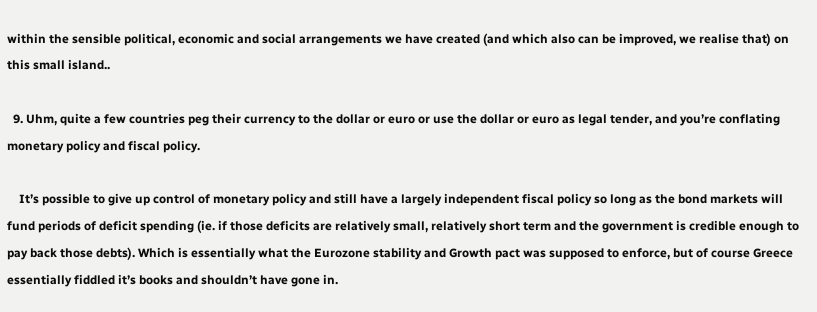within the sensible political, economic and social arrangements we have created (and which also can be improved, we realise that) on this small island..

  9. Uhm, quite a few countries peg their currency to the dollar or euro or use the dollar or euro as legal tender, and you’re conflating monetary policy and fiscal policy.

    It’s possible to give up control of monetary policy and still have a largely independent fiscal policy so long as the bond markets will fund periods of deficit spending (ie. if those deficits are relatively small, relatively short term and the government is credible enough to pay back those debts). Which is essentially what the Eurozone stability and Growth pact was supposed to enforce, but of course Greece essentially fiddled it’s books and shouldn’t have gone in.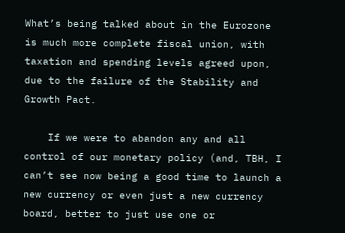What’s being talked about in the Eurozone is much more complete fiscal union, with taxation and spending levels agreed upon, due to the failure of the Stability and Growth Pact.

    If we were to abandon any and all control of our monetary policy (and, TBH, I can’t see now being a good time to launch a new currency or even just a new currency board, better to just use one or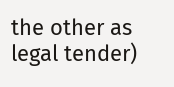the other as legal tender)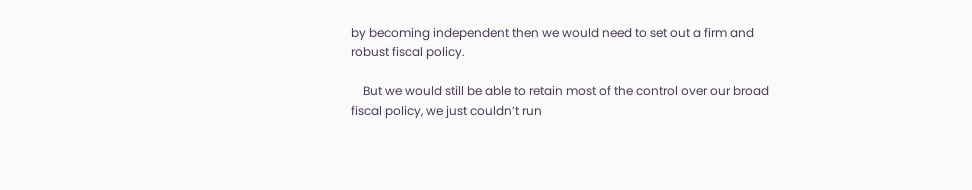by becoming independent then we would need to set out a firm and robust fiscal policy.

    But we would still be able to retain most of the control over our broad fiscal policy, we just couldn’t run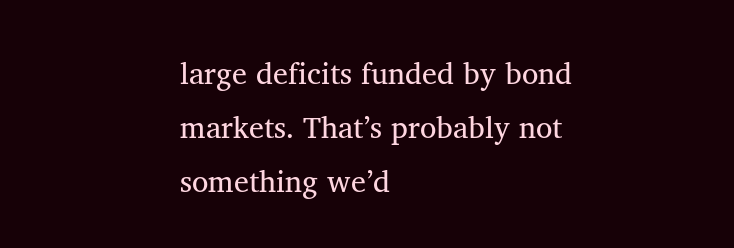large deficits funded by bond markets. That’s probably not something we’d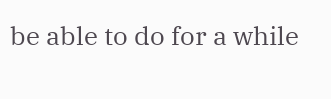be able to do for a while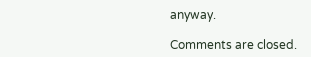anyway.

Comments are closed.